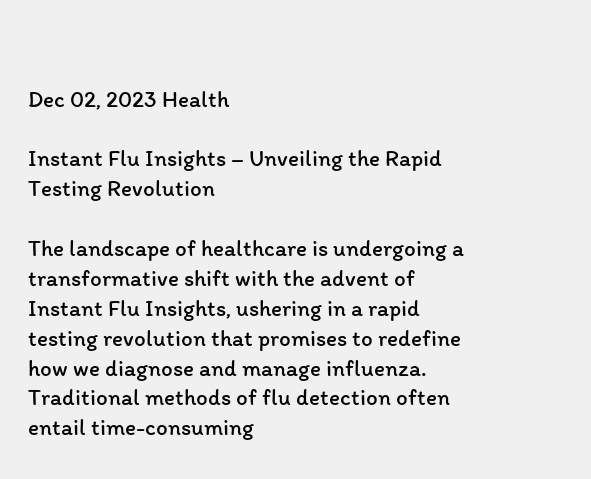Dec 02, 2023 Health

Instant Flu Insights – Unveiling the Rapid Testing Revolution

The landscape of healthcare is undergoing a transformative shift with the advent of Instant Flu Insights, ushering in a rapid testing revolution that promises to redefine how we diagnose and manage influenza. Traditional methods of flu detection often entail time-consuming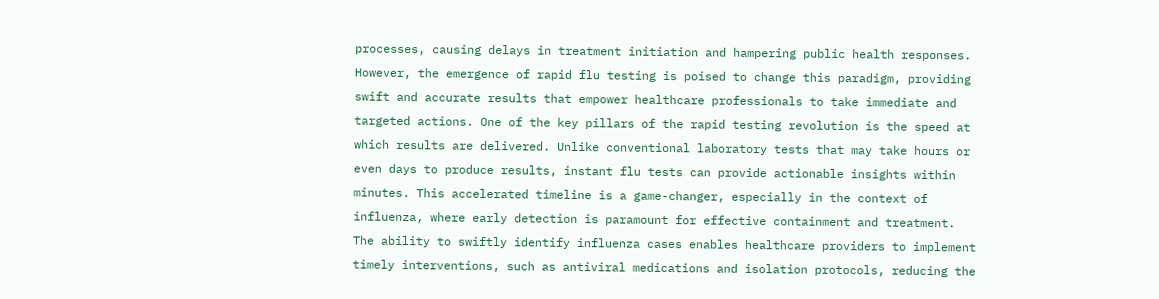processes, causing delays in treatment initiation and hampering public health responses. However, the emergence of rapid flu testing is poised to change this paradigm, providing swift and accurate results that empower healthcare professionals to take immediate and targeted actions. One of the key pillars of the rapid testing revolution is the speed at which results are delivered. Unlike conventional laboratory tests that may take hours or even days to produce results, instant flu tests can provide actionable insights within minutes. This accelerated timeline is a game-changer, especially in the context of influenza, where early detection is paramount for effective containment and treatment. The ability to swiftly identify influenza cases enables healthcare providers to implement timely interventions, such as antiviral medications and isolation protocols, reducing the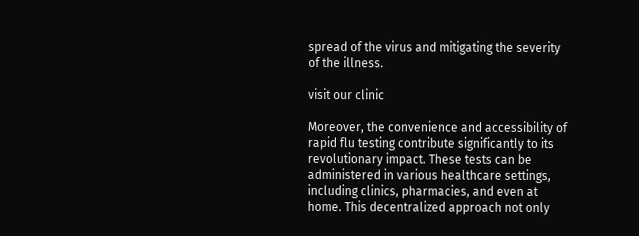spread of the virus and mitigating the severity of the illness.

visit our clinic

Moreover, the convenience and accessibility of rapid flu testing contribute significantly to its revolutionary impact. These tests can be administered in various healthcare settings, including clinics, pharmacies, and even at home. This decentralized approach not only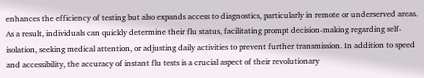enhances the efficiency of testing but also expands access to diagnostics, particularly in remote or underserved areas. As a result, individuals can quickly determine their flu status, facilitating prompt decision-making regarding self-isolation, seeking medical attention, or adjusting daily activities to prevent further transmission. In addition to speed and accessibility, the accuracy of instant flu tests is a crucial aspect of their revolutionary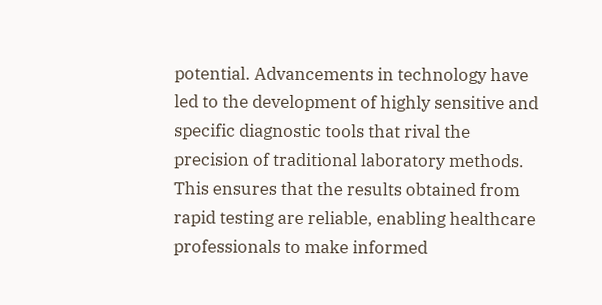potential. Advancements in technology have led to the development of highly sensitive and specific diagnostic tools that rival the precision of traditional laboratory methods. This ensures that the results obtained from rapid testing are reliable, enabling healthcare professionals to make informed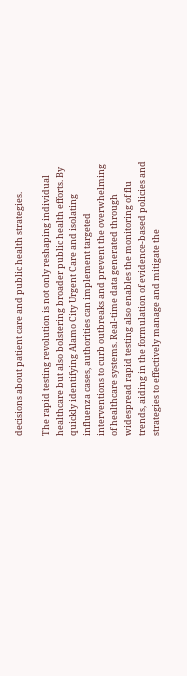decisions about patient care and public health strategies.

The rapid testing revolution is not only reshaping individual healthcare but also bolstering broader public health efforts. By quickly identifying Alamo City Urgent Care and isolating influenza cases, authorities can implement targeted interventions to curb outbreaks and prevent the overwhelming of healthcare systems. Real-time data generated through widespread rapid testing also enables the monitoring of flu trends, aiding in the formulation of evidence-based policies and strategies to effectively manage and mitigate the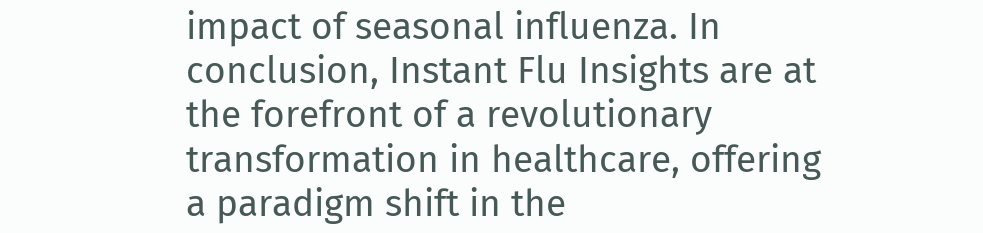impact of seasonal influenza. In conclusion, Instant Flu Insights are at the forefront of a revolutionary transformation in healthcare, offering a paradigm shift in the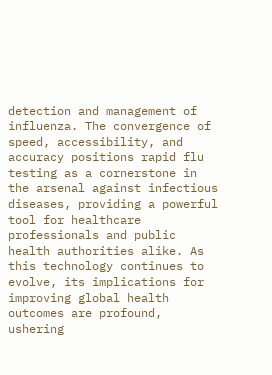detection and management of influenza. The convergence of speed, accessibility, and accuracy positions rapid flu testing as a cornerstone in the arsenal against infectious diseases, providing a powerful tool for healthcare professionals and public health authorities alike. As this technology continues to evolve, its implications for improving global health outcomes are profound, ushering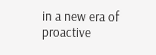in a new era of proactive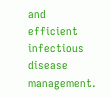and efficient infectious disease management.